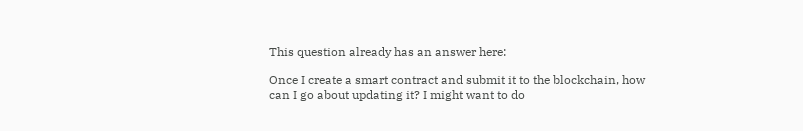This question already has an answer here:

Once I create a smart contract and submit it to the blockchain, how can I go about updating it? I might want to do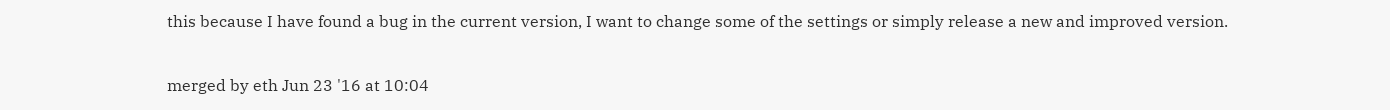this because I have found a bug in the current version, I want to change some of the settings or simply release a new and improved version.

merged by eth Jun 23 '16 at 10:04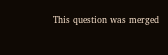This question was merged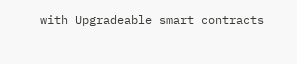with Upgradeable smart contracts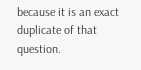because it is an exact duplicate of that question.